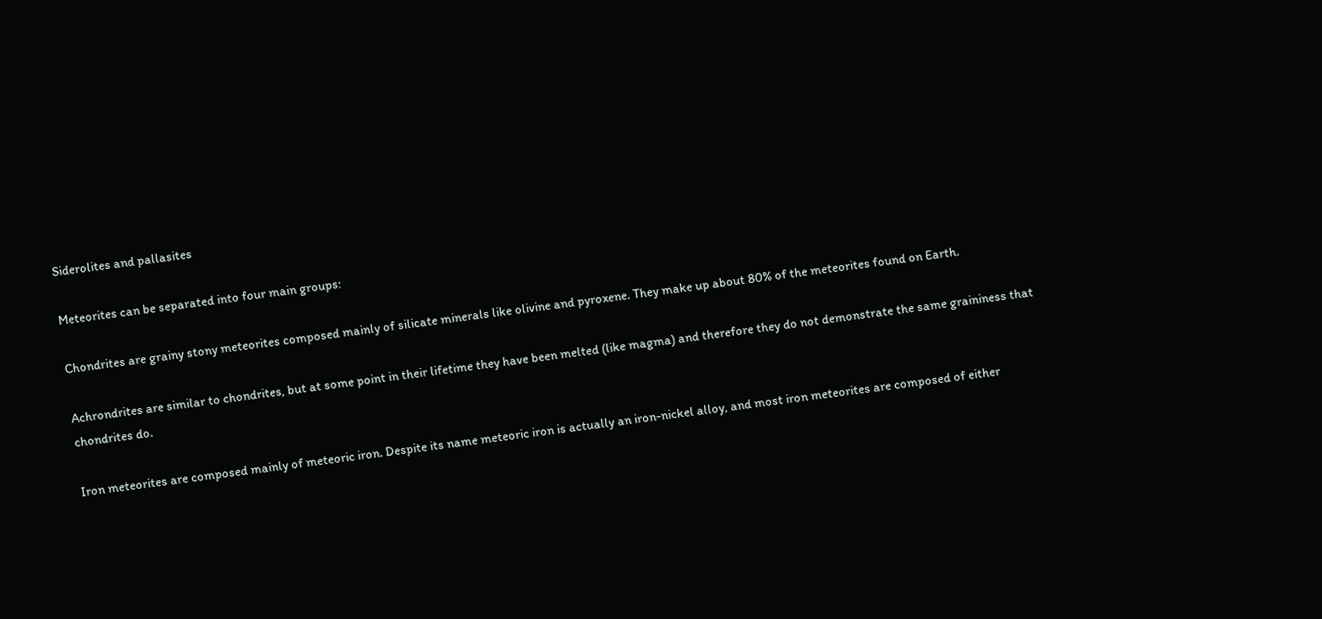Siderolites and pallasites

Meteorites can be separated into four main groups:

Chondrites are grainy stony meteorites composed mainly of silicate minerals like olivine and pyroxene. They make up about 80% of the meteorites found on Earth.

Achrondrites are similar to chondrites, but at some point in their lifetime they have been melted (like magma) and therefore they do not demonstrate the same graininess that chondrites do.

Iron meteorites are composed mainly of meteoric iron. Despite its name meteoric iron is actually an iron-nickel alloy, and most iron meteorites are composed of either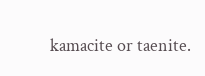kamacite or taenite.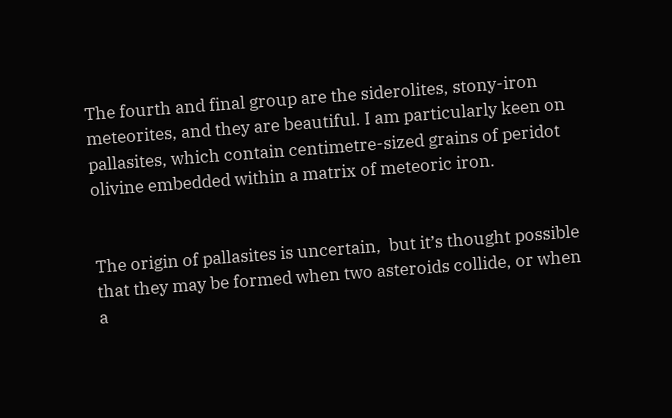The fourth and final group are the siderolites, stony-iron meteorites, and they are beautiful. I am particularly keen on pallasites, which contain centimetre-sized grains of peridot olivine embedded within a matrix of meteoric iron.


The origin of pallasites is uncertain,  but it’s thought possible that they may be formed when two asteroids collide, or when a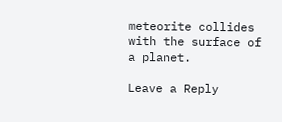meteorite collides with the surface of a planet.

Leave a Reply